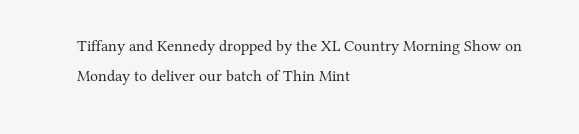Tiffany and Kennedy dropped by the XL Country Morning Show on Monday to deliver our batch of Thin Mint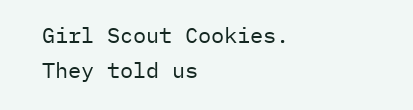Girl Scout Cookies. They told us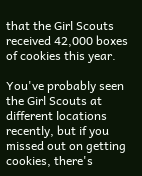that the Girl Scouts received 42,000 boxes of cookies this year.

You've probably seen the Girl Scouts at different locations recently, but if you missed out on getting cookies, there's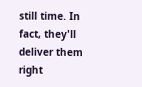still time. In fact, they'll deliver them right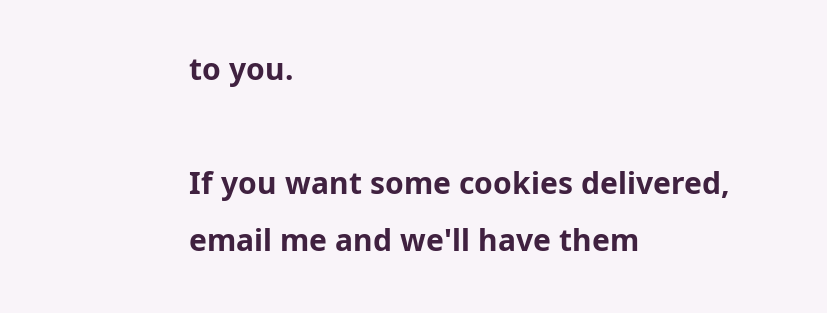to you.

If you want some cookies delivered, email me and we'll have them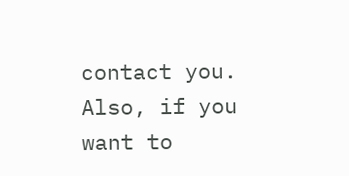contact you. Also, if you want to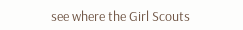see where the Girl Scouts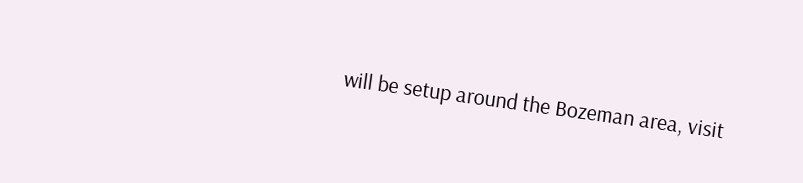will be setup around the Bozeman area, visit